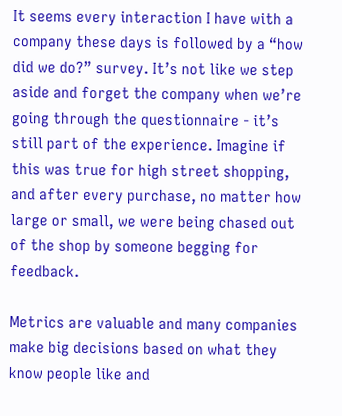It seems every interaction I have with a company these days is followed by a “how did we do?” survey. It’s not like we step aside and forget the company when we’re going through the questionnaire - it’s still part of the experience. Imagine if this was true for high street shopping, and after every purchase, no matter how large or small, we were being chased out of the shop by someone begging for feedback.

Metrics are valuable and many companies make big decisions based on what they know people like and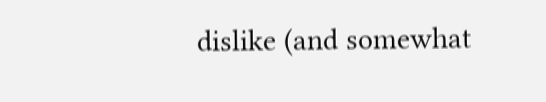dislike (and somewhat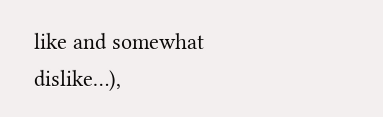like and somewhat dislike…),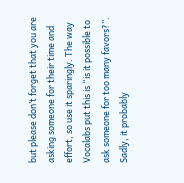but please don’t forget that you are asking someone for their time and effort, so use it sparingly. The way Vocalabs put this is “is it possible to ask someone for too many favors?”. Sadly, it probably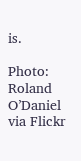is.

Photo: Roland O’Daniel via Flickr